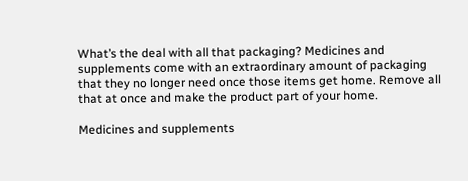What’s the deal with all that packaging? Medicines and supplements come with an extraordinary amount of packaging that they no longer need once those items get home. Remove all that at once and make the product part of your home.

Medicines and supplements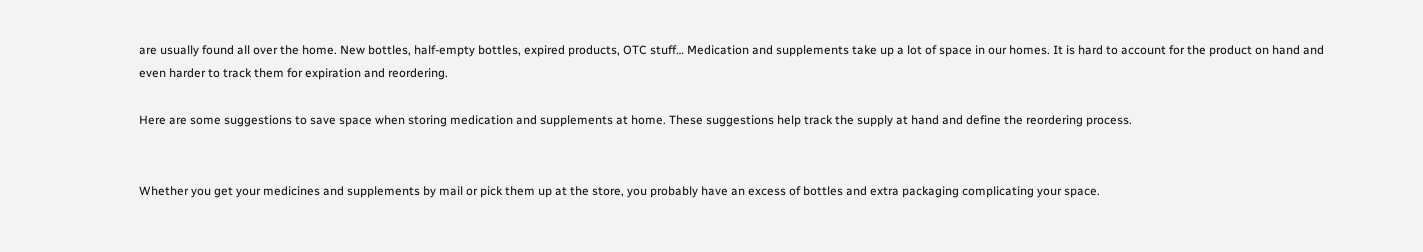are usually found all over the home. New bottles, half-empty bottles, expired products, OTC stuff… Medication and supplements take up a lot of space in our homes. It is hard to account for the product on hand and even harder to track them for expiration and reordering.

Here are some suggestions to save space when storing medication and supplements at home. These suggestions help track the supply at hand and define the reordering process.


Whether you get your medicines and supplements by mail or pick them up at the store, you probably have an excess of bottles and extra packaging complicating your space.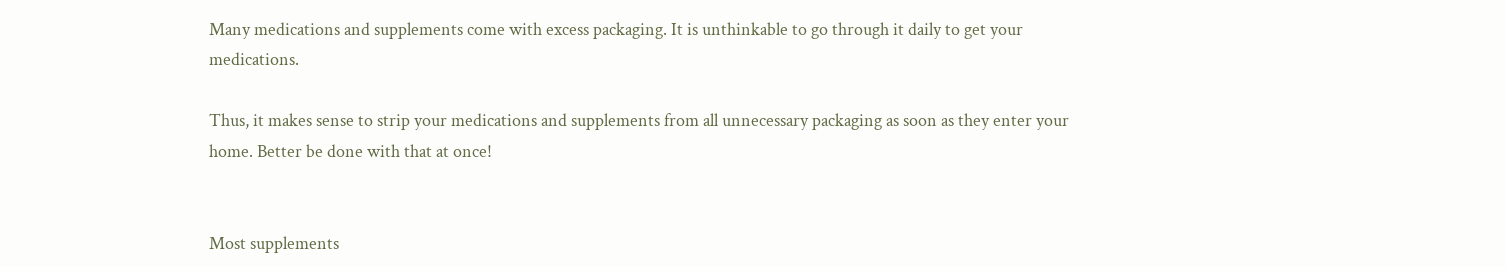Many medications and supplements come with excess packaging. It is unthinkable to go through it daily to get your medications.

Thus, it makes sense to strip your medications and supplements from all unnecessary packaging as soon as they enter your home. Better be done with that at once!


Most supplements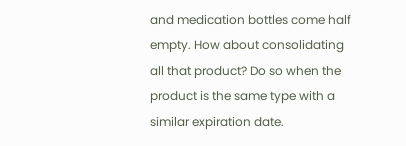and medication bottles come half empty. How about consolidating all that product? Do so when the product is the same type with a similar expiration date.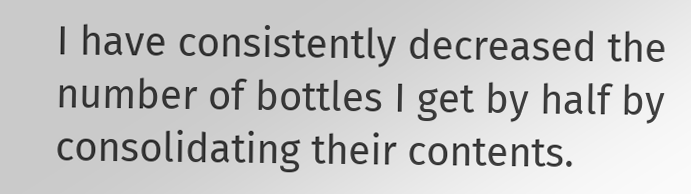I have consistently decreased the number of bottles I get by half by consolidating their contents.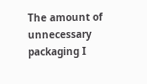The amount of unnecessary packaging I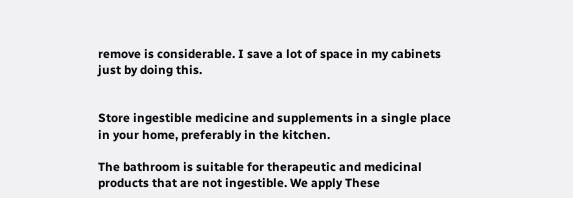remove is considerable. I save a lot of space in my cabinets just by doing this.


Store ingestible medicine and supplements in a single place in your home, preferably in the kitchen.

The bathroom is suitable for therapeutic and medicinal products that are not ingestible. We apply These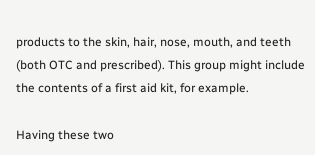products to the skin, hair, nose, mouth, and teeth (both OTC and prescribed). This group might include the contents of a first aid kit, for example.

Having these two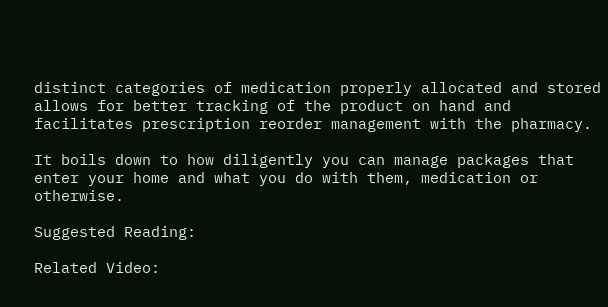distinct categories of medication properly allocated and stored allows for better tracking of the product on hand and facilitates prescription reorder management with the pharmacy.

It boils down to how diligently you can manage packages that enter your home and what you do with them, medication or otherwise.

Suggested Reading:

Related Video: